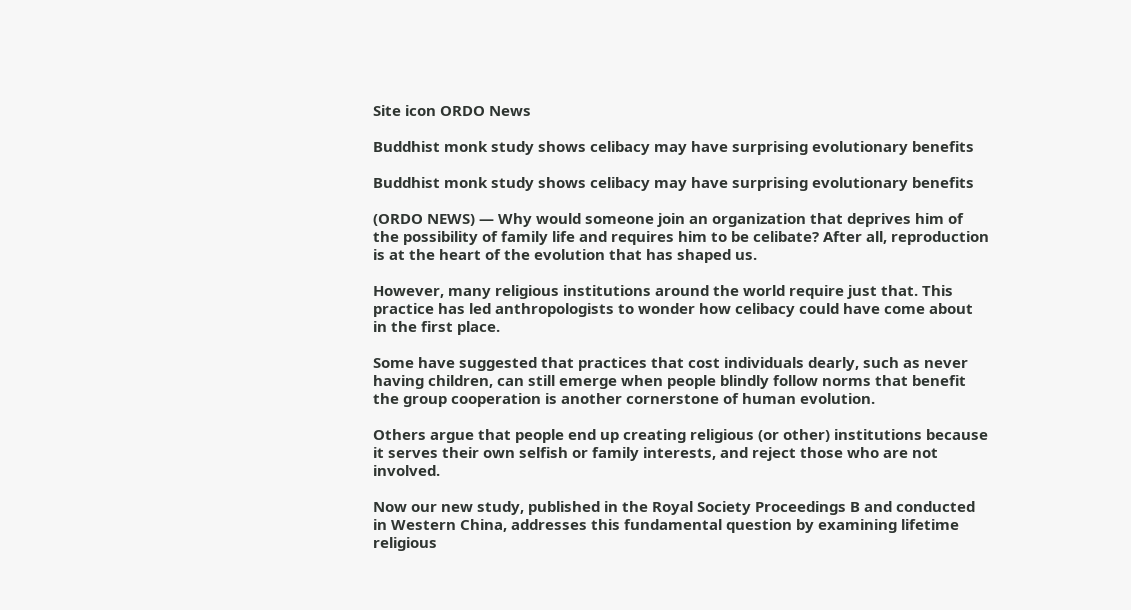Site icon ORDO News

Buddhist monk study shows celibacy may have surprising evolutionary benefits

Buddhist monk study shows celibacy may have surprising evolutionary benefits

(ORDO NEWS) — Why would someone join an organization that deprives him of the possibility of family life and requires him to be celibate? After all, reproduction is at the heart of the evolution that has shaped us.

However, many religious institutions around the world require just that. This practice has led anthropologists to wonder how celibacy could have come about in the first place.

Some have suggested that practices that cost individuals dearly, such as never having children, can still emerge when people blindly follow norms that benefit the group cooperation is another cornerstone of human evolution.

Others argue that people end up creating religious (or other) institutions because it serves their own selfish or family interests, and reject those who are not involved.

Now our new study, published in the Royal Society Proceedings B and conducted in Western China, addresses this fundamental question by examining lifetime religious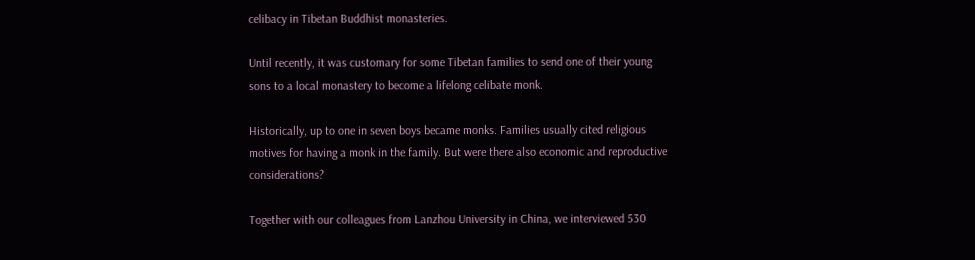celibacy in Tibetan Buddhist monasteries.

Until recently, it was customary for some Tibetan families to send one of their young sons to a local monastery to become a lifelong celibate monk.

Historically, up to one in seven boys became monks. Families usually cited religious motives for having a monk in the family. But were there also economic and reproductive considerations?

Together with our colleagues from Lanzhou University in China, we interviewed 530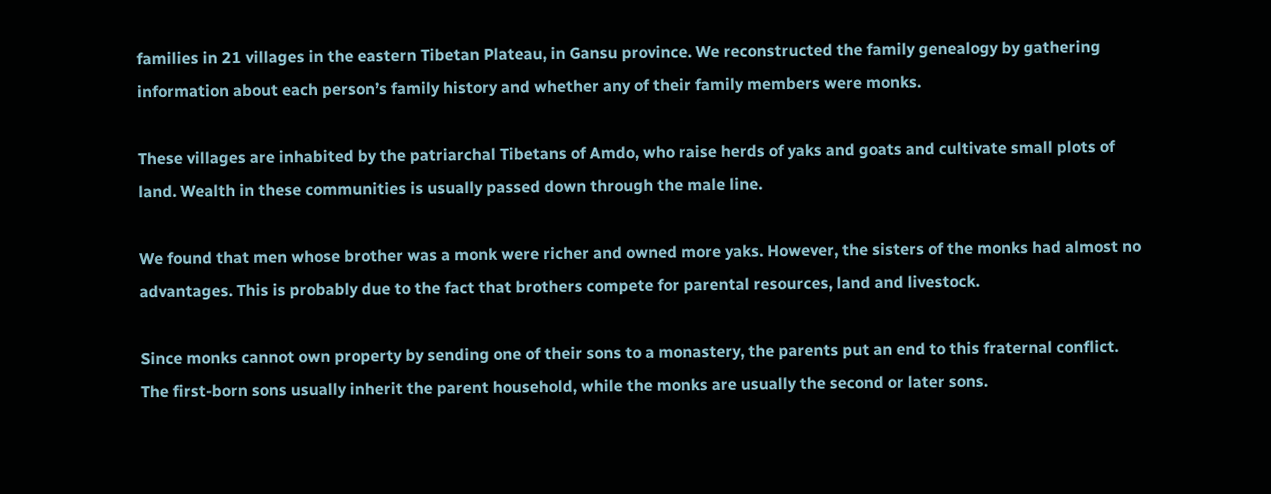families in 21 villages in the eastern Tibetan Plateau, in Gansu province. We reconstructed the family genealogy by gathering information about each person’s family history and whether any of their family members were monks.

These villages are inhabited by the patriarchal Tibetans of Amdo, who raise herds of yaks and goats and cultivate small plots of land. Wealth in these communities is usually passed down through the male line.

We found that men whose brother was a monk were richer and owned more yaks. However, the sisters of the monks had almost no advantages. This is probably due to the fact that brothers compete for parental resources, land and livestock.

Since monks cannot own property by sending one of their sons to a monastery, the parents put an end to this fraternal conflict. The first-born sons usually inherit the parent household, while the monks are usually the second or later sons.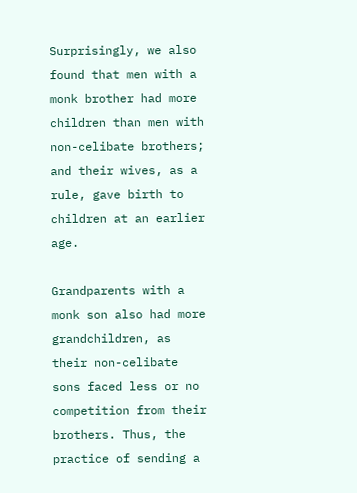Surprisingly, we also found that men with a monk brother had more children than men with non-celibate brothers; and their wives, as a rule, gave birth to children at an earlier age.

Grandparents with a monk son also had more grandchildren, as their non-celibate sons faced less or no competition from their brothers. Thus, the practice of sending a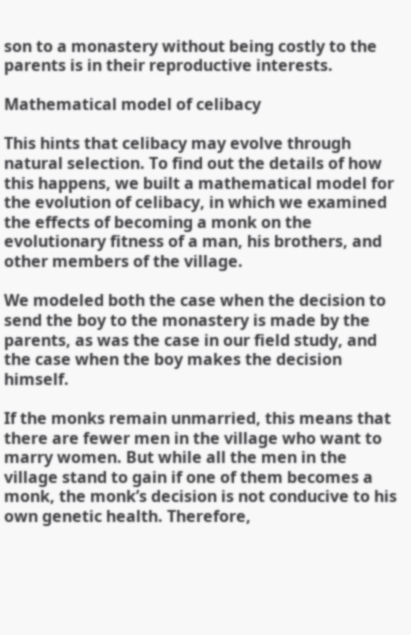son to a monastery without being costly to the parents is in their reproductive interests.

Mathematical model of celibacy

This hints that celibacy may evolve through natural selection. To find out the details of how this happens, we built a mathematical model for the evolution of celibacy, in which we examined the effects of becoming a monk on the evolutionary fitness of a man, his brothers, and other members of the village.

We modeled both the case when the decision to send the boy to the monastery is made by the parents, as was the case in our field study, and the case when the boy makes the decision himself.

If the monks remain unmarried, this means that there are fewer men in the village who want to marry women. But while all the men in the village stand to gain if one of them becomes a monk, the monk’s decision is not conducive to his own genetic health. Therefore,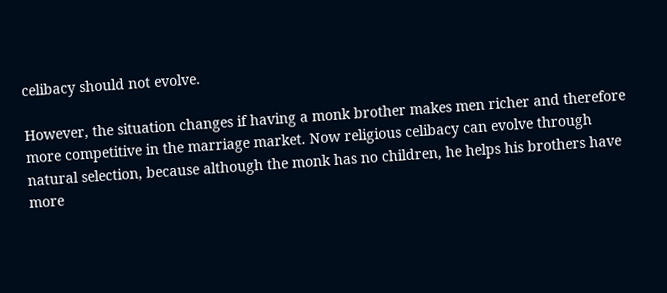celibacy should not evolve.

However, the situation changes if having a monk brother makes men richer and therefore more competitive in the marriage market. Now religious celibacy can evolve through natural selection, because although the monk has no children, he helps his brothers have more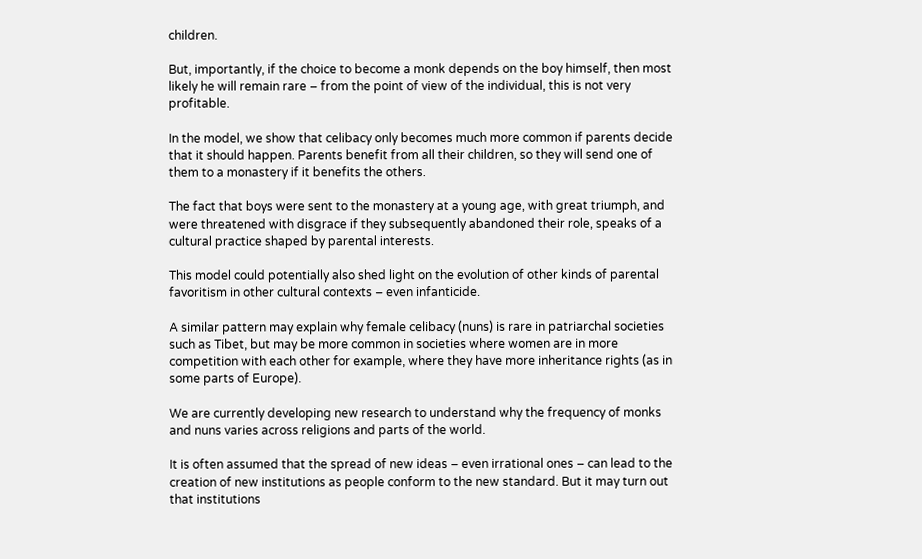children.

But, importantly, if the choice to become a monk depends on the boy himself, then most likely he will remain rare – from the point of view of the individual, this is not very profitable.

In the model, we show that celibacy only becomes much more common if parents decide that it should happen. Parents benefit from all their children, so they will send one of them to a monastery if it benefits the others.

The fact that boys were sent to the monastery at a young age, with great triumph, and were threatened with disgrace if they subsequently abandoned their role, speaks of a cultural practice shaped by parental interests.

This model could potentially also shed light on the evolution of other kinds of parental favoritism in other cultural contexts – even infanticide.

A similar pattern may explain why female celibacy (nuns) is rare in patriarchal societies such as Tibet, but may be more common in societies where women are in more competition with each other for example, where they have more inheritance rights (as in some parts of Europe).

We are currently developing new research to understand why the frequency of monks and nuns varies across religions and parts of the world.

It is often assumed that the spread of new ideas – even irrational ones – can lead to the creation of new institutions as people conform to the new standard. But it may turn out that institutions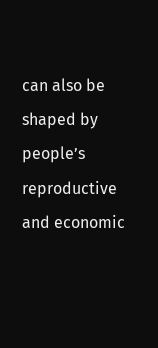can also be shaped by people’s reproductive and economic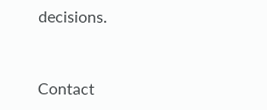decisions.


Contact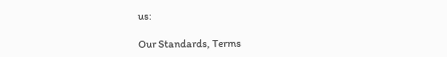us:

Our Standards, Terms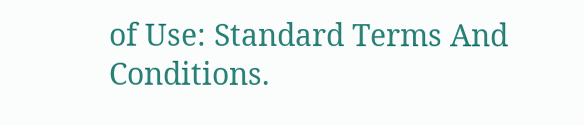of Use: Standard Terms And Conditions.